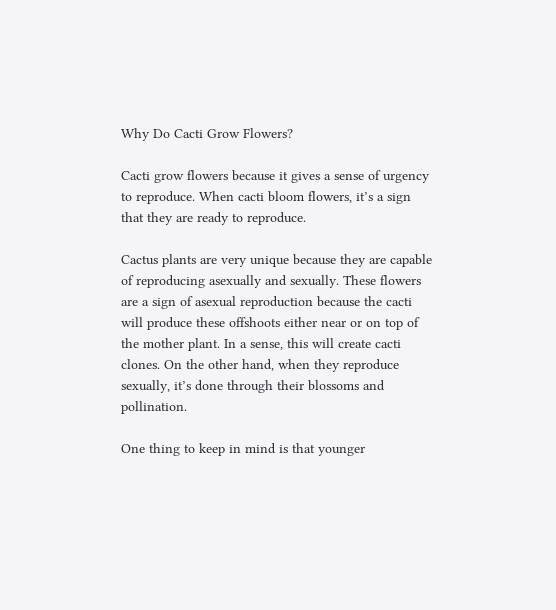Why Do Cacti Grow Flowers?

Cacti grow flowers because it gives a sense of urgency to reproduce. When cacti bloom flowers, it’s a sign that they are ready to reproduce.

Cactus plants are very unique because they are capable of reproducing asexually and sexually. These flowers are a sign of asexual reproduction because the cacti will produce these offshoots either near or on top of the mother plant. In a sense, this will create cacti clones. On the other hand, when they reproduce sexually, it’s done through their blossoms and pollination.

One thing to keep in mind is that younger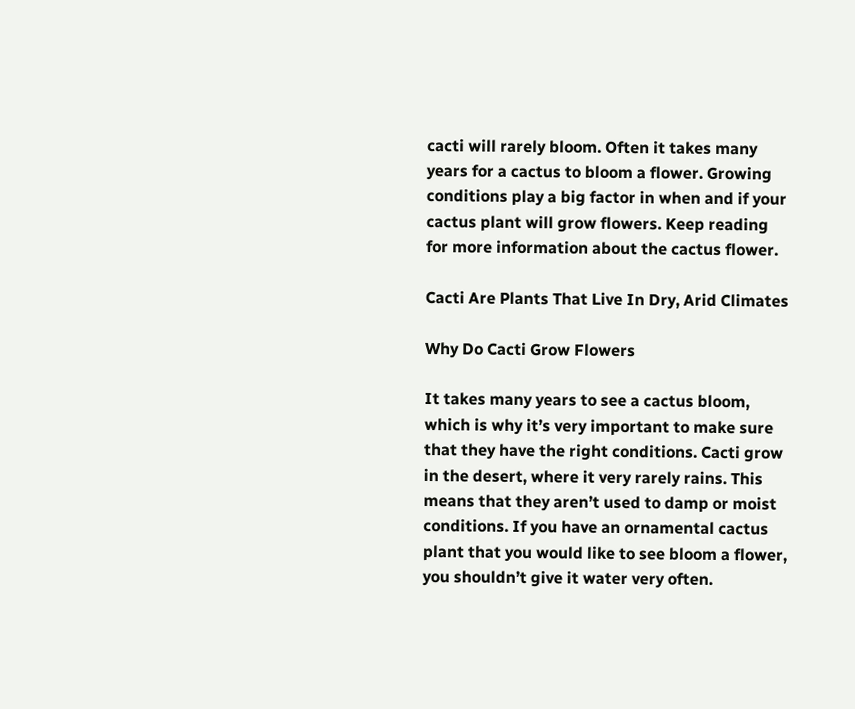cacti will rarely bloom. Often it takes many years for a cactus to bloom a flower. Growing conditions play a big factor in when and if your cactus plant will grow flowers. Keep reading for more information about the cactus flower.

Cacti Are Plants That Live In Dry, Arid Climates

Why Do Cacti Grow Flowers

It takes many years to see a cactus bloom, which is why it’s very important to make sure that they have the right conditions. Cacti grow in the desert, where it very rarely rains. This means that they aren’t used to damp or moist conditions. If you have an ornamental cactus plant that you would like to see bloom a flower, you shouldn’t give it water very often.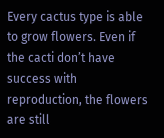Every cactus type is able to grow flowers. Even if the cacti don’t have success with reproduction, the flowers are still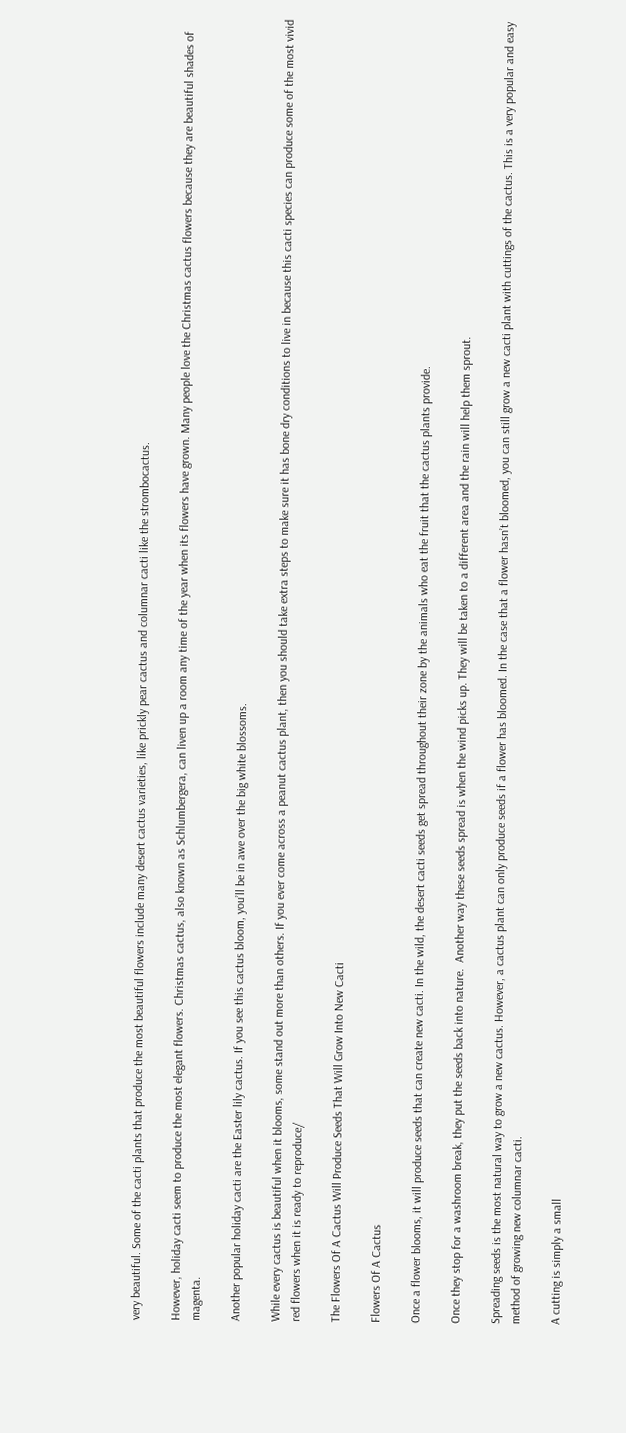very beautiful. Some of the cacti plants that produce the most beautiful flowers include many desert cactus varieties, like prickly pear cactus and columnar cacti like the strombocactus.

However, holiday cacti seem to produce the most elegant flowers. Christmas cactus, also known as Schlumbergera, can liven up a room any time of the year when its flowers have grown. Many people love the Christmas cactus flowers because they are beautiful shades of magenta.

Another popular holiday cacti are the Easter lily cactus. If you see this cactus bloom, you’ll be in awe over the big white blossoms.

While every cactus is beautiful when it blooms, some stand out more than others. If you ever come across a peanut cactus plant, then you should take extra steps to make sure it has bone dry conditions to live in because this cacti species can produce some of the most vivid red flowers when it is ready to reproduce/

The Flowers Of A Cactus Will Produce Seeds That Will Grow Into New Cacti

Flowers Of A Cactus

Once a flower blooms, it will produce seeds that can create new cacti. In the wild, the desert cacti seeds get spread throughout their zone by the animals who eat the fruit that the cactus plants provide.

Once they stop for a washroom break, they put the seeds back into nature.  Another way these seeds spread is when the wind picks up. They will be taken to a different area and the rain will help them sprout.

Spreading seeds is the most natural way to grow a new cactus. However, a cactus plant can only produce seeds if a flower has bloomed. In the case that a flower hasn’t bloomed, you can still grow a new cacti plant with cuttings of the cactus. This is a very popular and easy method of growing new columnar cacti.

A cutting is simply a small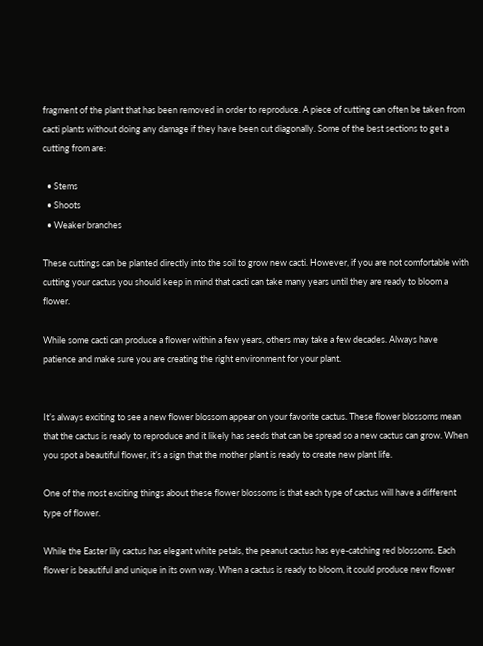fragment of the plant that has been removed in order to reproduce. A piece of cutting can often be taken from cacti plants without doing any damage if they have been cut diagonally. Some of the best sections to get a cutting from are:

  • Stems
  • Shoots
  • Weaker branches

These cuttings can be planted directly into the soil to grow new cacti. However, if you are not comfortable with cutting your cactus you should keep in mind that cacti can take many years until they are ready to bloom a flower.

While some cacti can produce a flower within a few years, others may take a few decades. Always have patience and make sure you are creating the right environment for your plant.


It’s always exciting to see a new flower blossom appear on your favorite cactus. These flower blossoms mean that the cactus is ready to reproduce and it likely has seeds that can be spread so a new cactus can grow. When you spot a beautiful flower, it’s a sign that the mother plant is ready to create new plant life.

One of the most exciting things about these flower blossoms is that each type of cactus will have a different type of flower.

While the Easter lily cactus has elegant white petals, the peanut cactus has eye-catching red blossoms. Each flower is beautiful and unique in its own way. When a cactus is ready to bloom, it could produce new flower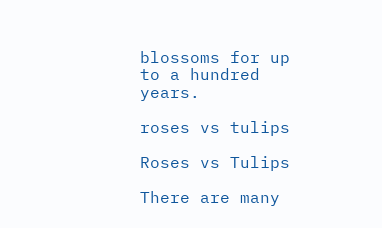blossoms for up to a hundred years.

roses vs tulips

Roses vs Tulips

There are many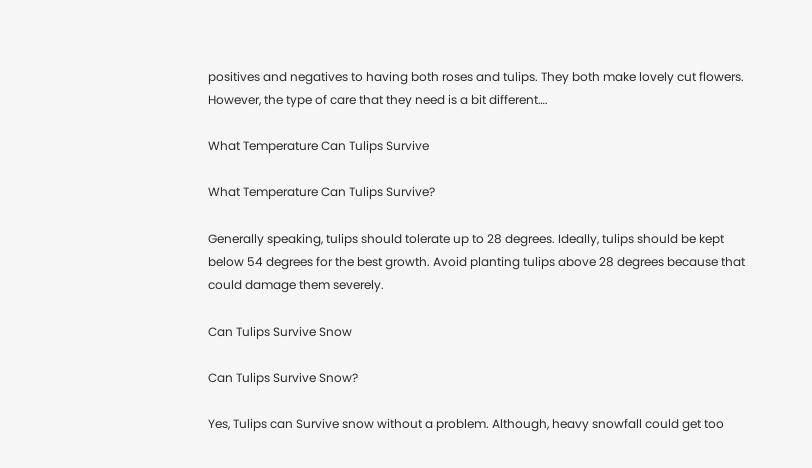positives and negatives to having both roses and tulips. They both make lovely cut flowers. However, the type of care that they need is a bit different….

What Temperature Can Tulips Survive

What Temperature Can Tulips Survive?

Generally speaking, tulips should tolerate up to 28 degrees. Ideally, tulips should be kept below 54 degrees for the best growth. Avoid planting tulips above 28 degrees because that could damage them severely.

Can Tulips Survive Snow

Can Tulips Survive Snow?

Yes, Tulips can Survive snow without a problem. Although, heavy snowfall could get too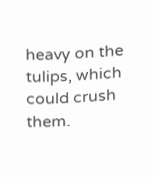heavy on the tulips, which could crush them.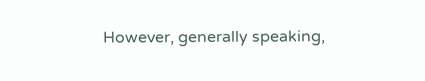However, generally speaking,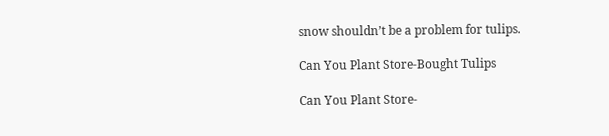snow shouldn’t be a problem for tulips.

Can You Plant Store-Bought Tulips

Can You Plant Store-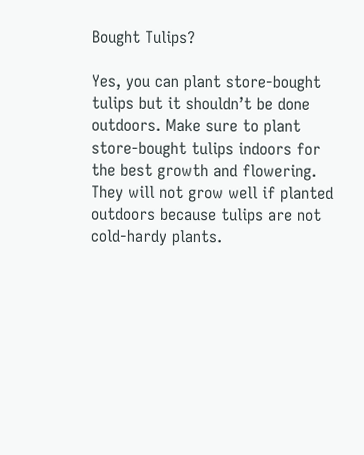Bought Tulips?

Yes, you can plant store-bought tulips but it shouldn’t be done outdoors. Make sure to plant store-bought tulips indoors for the best growth and flowering. They will not grow well if planted outdoors because tulips are not cold-hardy plants.